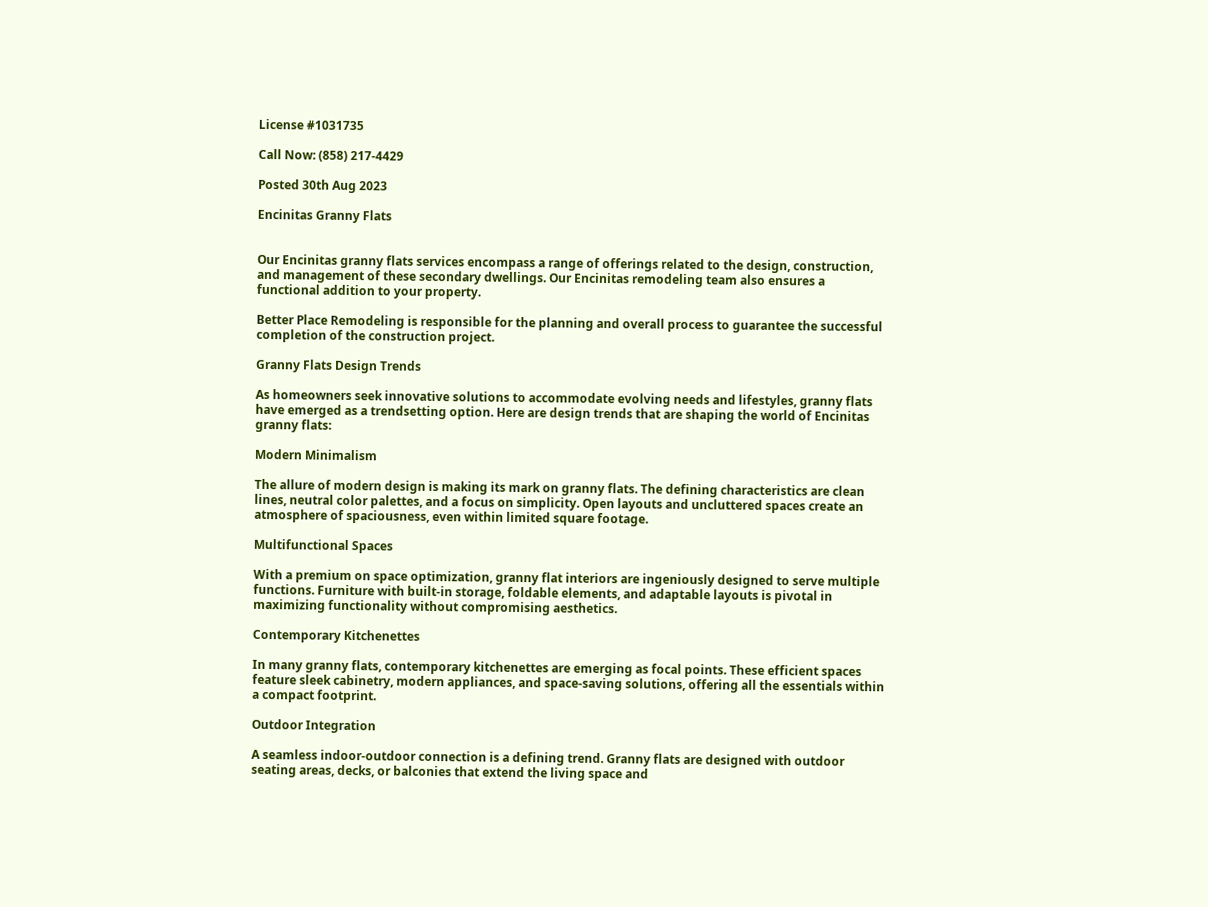License #1031735

Call Now: (858) 217-4429

Posted 30th Aug 2023

Encinitas Granny Flats


Our Encinitas granny flats services encompass a range of offerings related to the design, construction, and management of these secondary dwellings. Our Encinitas remodeling team also ensures a functional addition to your property.

Better Place Remodeling is responsible for the planning and overall process to guarantee the successful completion of the construction project.

Granny Flats Design Trends

As homeowners seek innovative solutions to accommodate evolving needs and lifestyles, granny flats have emerged as a trendsetting option. Here are design trends that are shaping the world of Encinitas granny flats:

Modern Minimalism

The allure of modern design is making its mark on granny flats. The defining characteristics are clean lines, neutral color palettes, and a focus on simplicity. Open layouts and uncluttered spaces create an atmosphere of spaciousness, even within limited square footage.

Multifunctional Spaces

With a premium on space optimization, granny flat interiors are ingeniously designed to serve multiple functions. Furniture with built-in storage, foldable elements, and adaptable layouts is pivotal in maximizing functionality without compromising aesthetics.

Contemporary Kitchenettes

In many granny flats, contemporary kitchenettes are emerging as focal points. These efficient spaces feature sleek cabinetry, modern appliances, and space-saving solutions, offering all the essentials within a compact footprint.

Outdoor Integration

A seamless indoor-outdoor connection is a defining trend. Granny flats are designed with outdoor seating areas, decks, or balconies that extend the living space and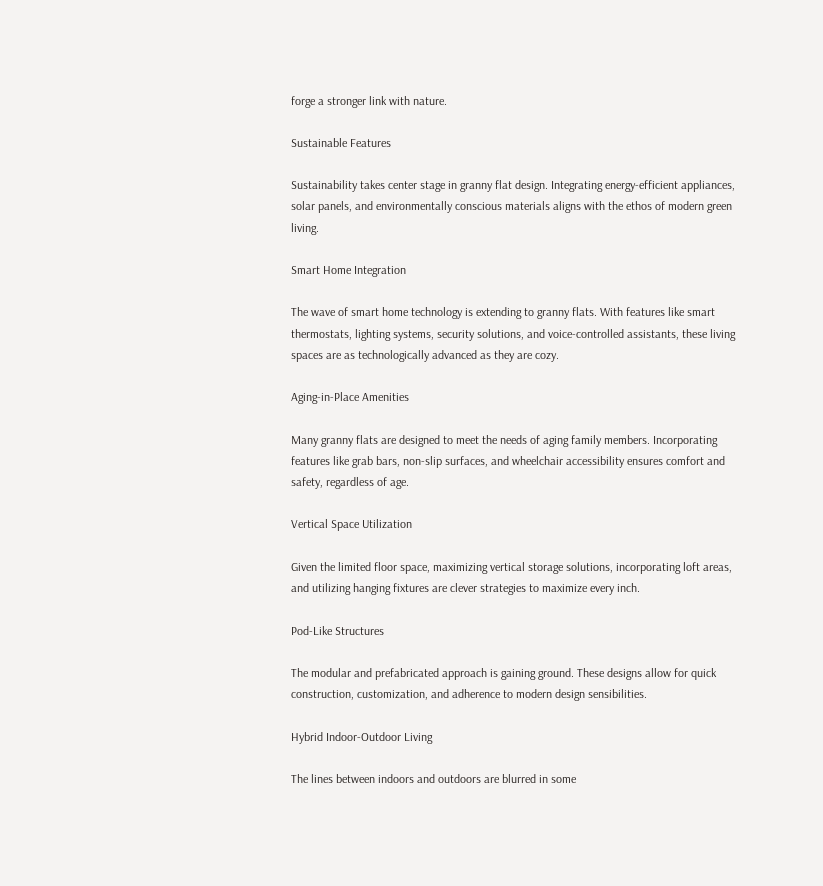forge a stronger link with nature.

Sustainable Features

Sustainability takes center stage in granny flat design. Integrating energy-efficient appliances, solar panels, and environmentally conscious materials aligns with the ethos of modern green living.

Smart Home Integration

The wave of smart home technology is extending to granny flats. With features like smart thermostats, lighting systems, security solutions, and voice-controlled assistants, these living spaces are as technologically advanced as they are cozy.

Aging-in-Place Amenities

Many granny flats are designed to meet the needs of aging family members. Incorporating features like grab bars, non-slip surfaces, and wheelchair accessibility ensures comfort and safety, regardless of age.

Vertical Space Utilization

Given the limited floor space, maximizing vertical storage solutions, incorporating loft areas, and utilizing hanging fixtures are clever strategies to maximize every inch.

Pod-Like Structures

The modular and prefabricated approach is gaining ground. These designs allow for quick construction, customization, and adherence to modern design sensibilities.

Hybrid Indoor-Outdoor Living

The lines between indoors and outdoors are blurred in some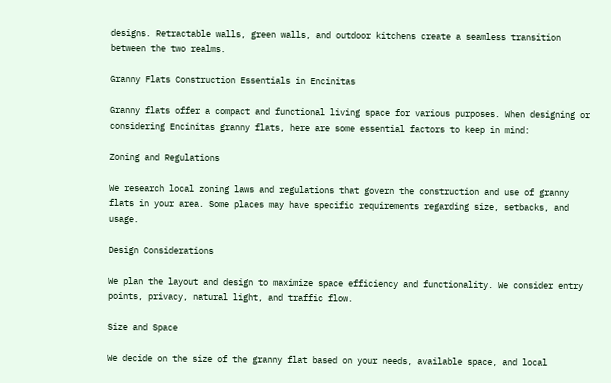designs. Retractable walls, green walls, and outdoor kitchens create a seamless transition between the two realms.

Granny Flats Construction Essentials in Encinitas

Granny flats offer a compact and functional living space for various purposes. When designing or considering Encinitas granny flats, here are some essential factors to keep in mind:

Zoning and Regulations

We research local zoning laws and regulations that govern the construction and use of granny flats in your area. Some places may have specific requirements regarding size, setbacks, and usage.

Design Considerations

We plan the layout and design to maximize space efficiency and functionality. We consider entry points, privacy, natural light, and traffic flow.

Size and Space

We decide on the size of the granny flat based on your needs, available space, and local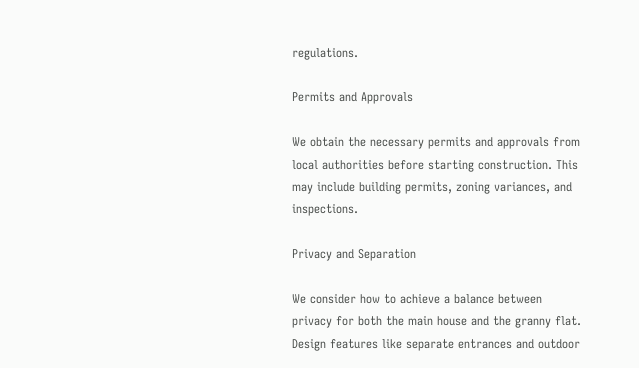regulations.

Permits and Approvals

We obtain the necessary permits and approvals from local authorities before starting construction. This may include building permits, zoning variances, and inspections.

Privacy and Separation

We consider how to achieve a balance between privacy for both the main house and the granny flat. Design features like separate entrances and outdoor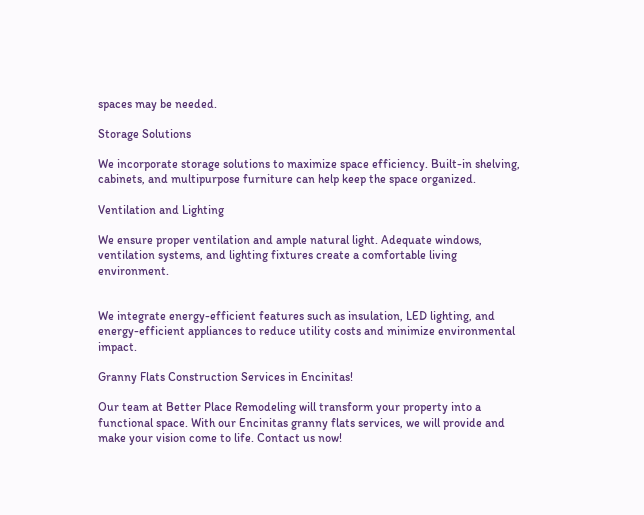spaces may be needed.

Storage Solutions

We incorporate storage solutions to maximize space efficiency. Built-in shelving, cabinets, and multipurpose furniture can help keep the space organized.

Ventilation and Lighting

We ensure proper ventilation and ample natural light. Adequate windows, ventilation systems, and lighting fixtures create a comfortable living environment.


We integrate energy-efficient features such as insulation, LED lighting, and energy-efficient appliances to reduce utility costs and minimize environmental impact.

Granny Flats Construction Services in Encinitas!

Our team at Better Place Remodeling will transform your property into a functional space. With our Encinitas granny flats services, we will provide and make your vision come to life. Contact us now!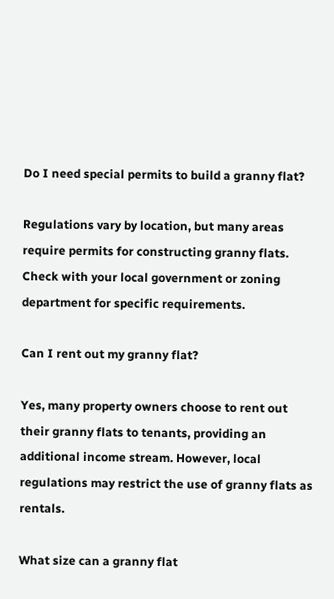Do I need special permits to build a granny flat?

Regulations vary by location, but many areas require permits for constructing granny flats. Check with your local government or zoning department for specific requirements.

Can I rent out my granny flat?

Yes, many property owners choose to rent out their granny flats to tenants, providing an additional income stream. However, local regulations may restrict the use of granny flats as rentals.

What size can a granny flat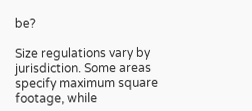be?

Size regulations vary by jurisdiction. Some areas specify maximum square footage, while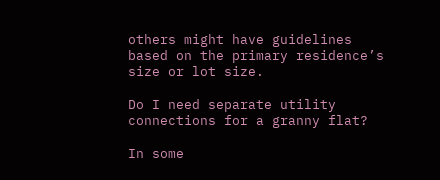others might have guidelines based on the primary residence’s size or lot size.

Do I need separate utility connections for a granny flat?

In some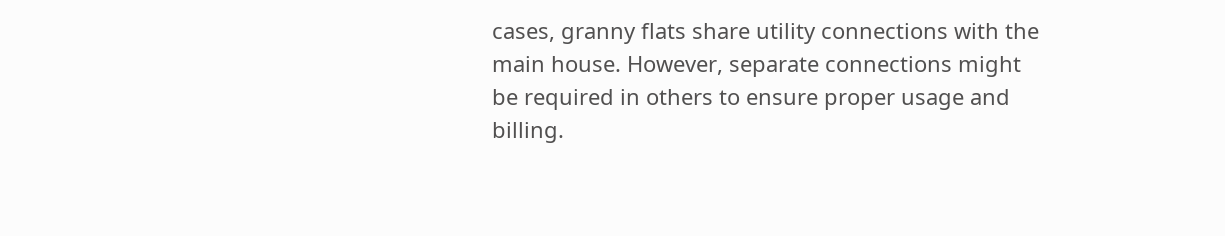cases, granny flats share utility connections with the main house. However, separate connections might be required in others to ensure proper usage and billing.